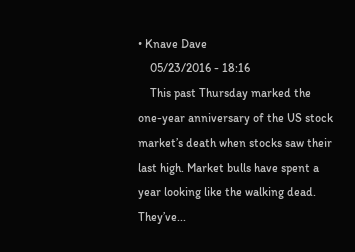• Knave Dave
    05/23/2016 - 18:16
    This past Thursday marked the one-year anniversary of the US stock market’s death when stocks saw their last high. Market bulls have spent a year looking like the walking dead. They’ve...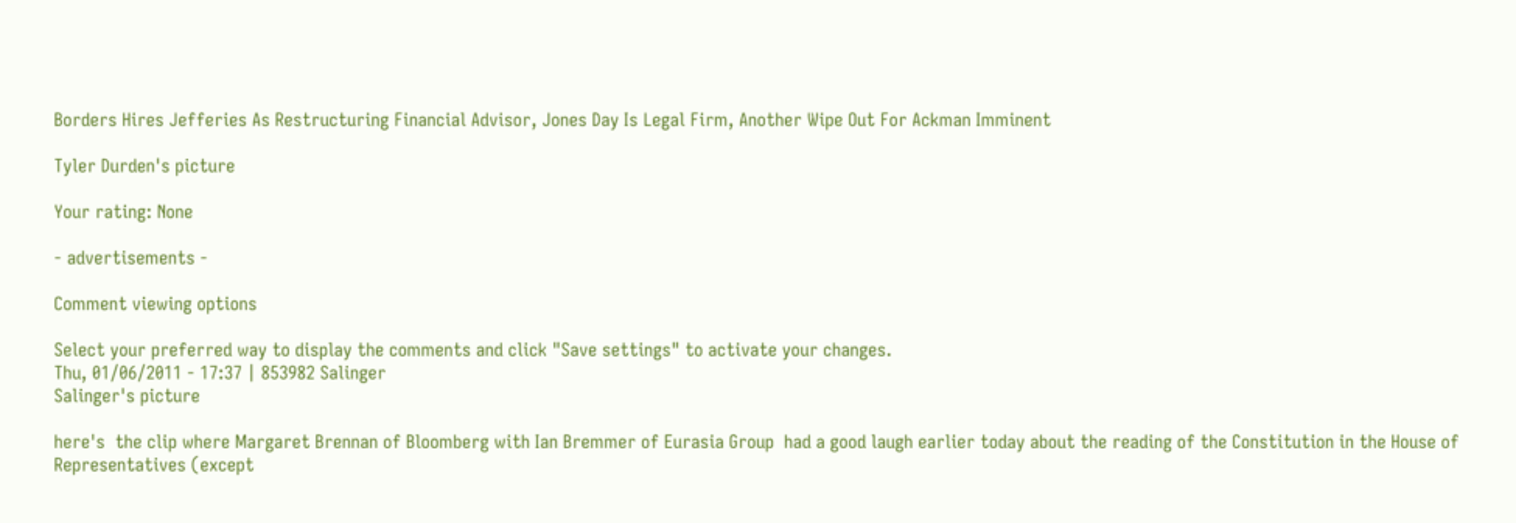Borders Hires Jefferies As Restructuring Financial Advisor, Jones Day Is Legal Firm, Another Wipe Out For Ackman Imminent

Tyler Durden's picture

Your rating: None

- advertisements -

Comment viewing options

Select your preferred way to display the comments and click "Save settings" to activate your changes.
Thu, 01/06/2011 - 17:37 | 853982 Salinger
Salinger's picture

here's  the clip where Margaret Brennan of Bloomberg with Ian Bremmer of Eurasia Group  had a good laugh earlier today about the reading of the Constitution in the House of Representatives (except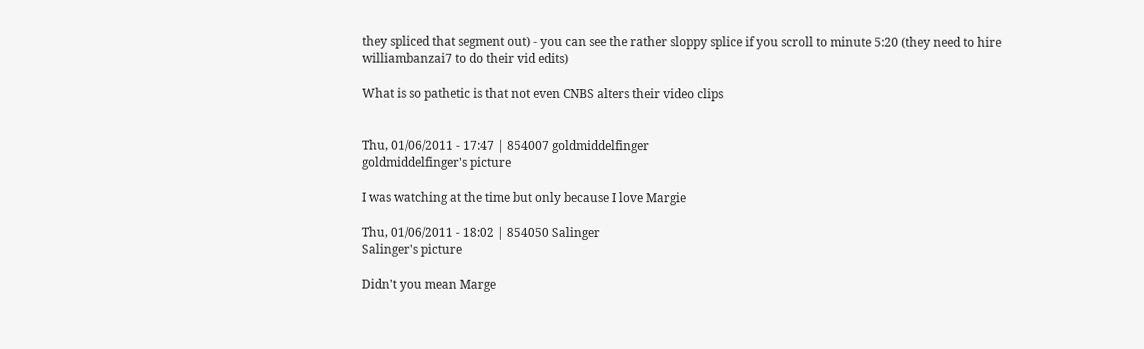they spliced that segment out) - you can see the rather sloppy splice if you scroll to minute 5:20 (they need to hire williambanzai7 to do their vid edits)

What is so pathetic is that not even CNBS alters their video clips


Thu, 01/06/2011 - 17:47 | 854007 goldmiddelfinger
goldmiddelfinger's picture

I was watching at the time but only because I love Margie

Thu, 01/06/2011 - 18:02 | 854050 Salinger
Salinger's picture

Didn't you mean Marge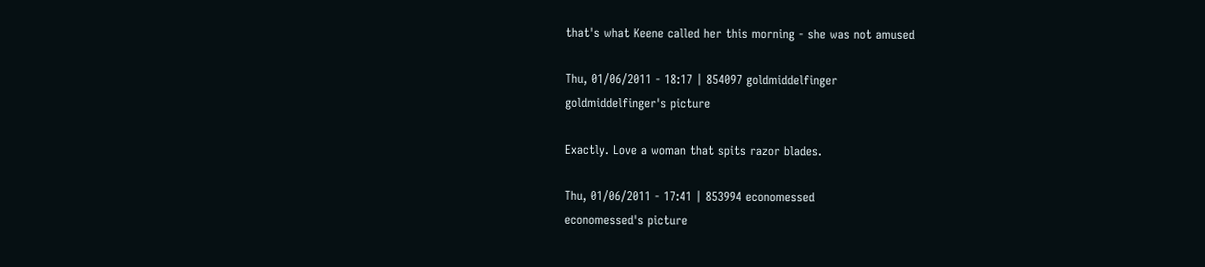that's what Keene called her this morning - she was not amused

Thu, 01/06/2011 - 18:17 | 854097 goldmiddelfinger
goldmiddelfinger's picture

Exactly. Love a woman that spits razor blades.

Thu, 01/06/2011 - 17:41 | 853994 economessed
economessed's picture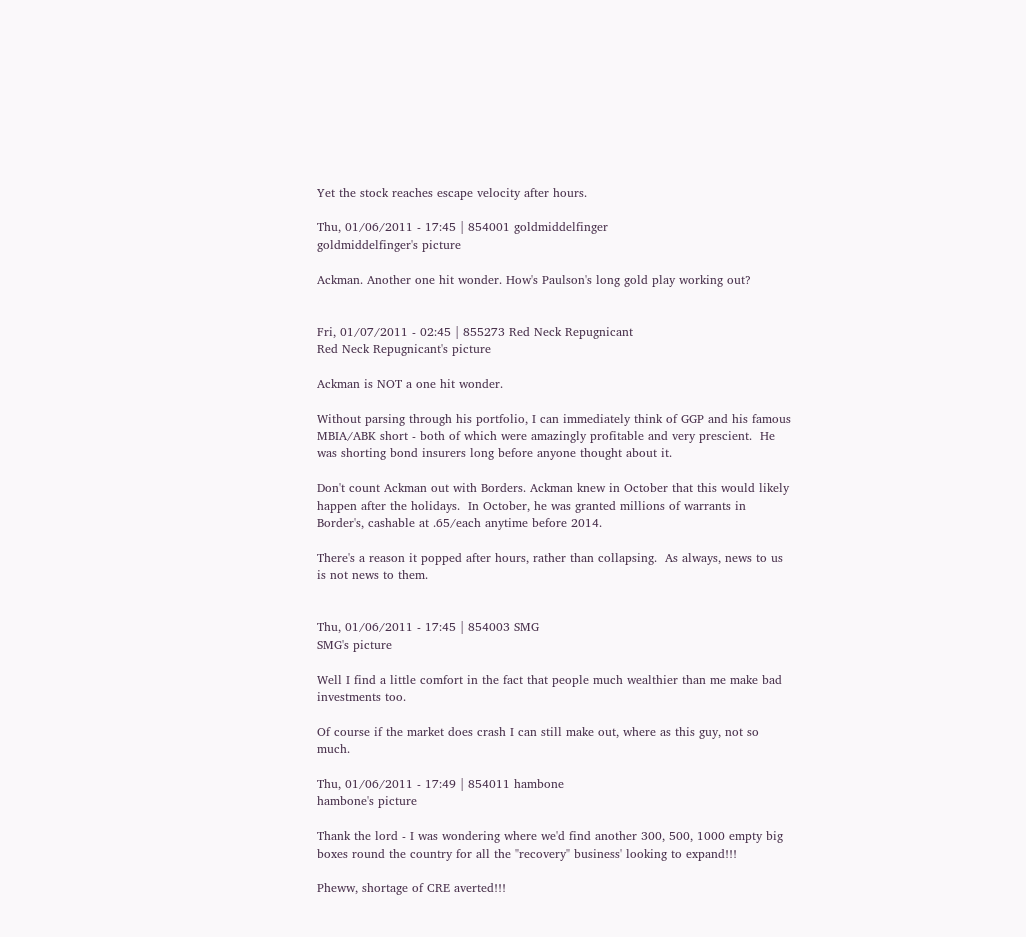Yet the stock reaches escape velocity after hours.

Thu, 01/06/2011 - 17:45 | 854001 goldmiddelfinger
goldmiddelfinger's picture

Ackman. Another one hit wonder. How's Paulson's long gold play working out?


Fri, 01/07/2011 - 02:45 | 855273 Red Neck Repugnicant
Red Neck Repugnicant's picture

Ackman is NOT a one hit wonder.

Without parsing through his portfolio, I can immediately think of GGP and his famous MBIA/ABK short - both of which were amazingly profitable and very prescient.  He was shorting bond insurers long before anyone thought about it.

Don't count Ackman out with Borders. Ackman knew in October that this would likely happen after the holidays.  In October, he was granted millions of warrants in Border's, cashable at .65/each anytime before 2014.

There's a reason it popped after hours, rather than collapsing.  As always, news to us is not news to them.


Thu, 01/06/2011 - 17:45 | 854003 SMG
SMG's picture

Well I find a little comfort in the fact that people much wealthier than me make bad investments too.

Of course if the market does crash I can still make out, where as this guy, not so much.

Thu, 01/06/2011 - 17:49 | 854011 hambone
hambone's picture

Thank the lord - I was wondering where we'd find another 300, 500, 1000 empty big boxes round the country for all the "recovery" business' looking to expand!!!

Pheww, shortage of CRE averted!!!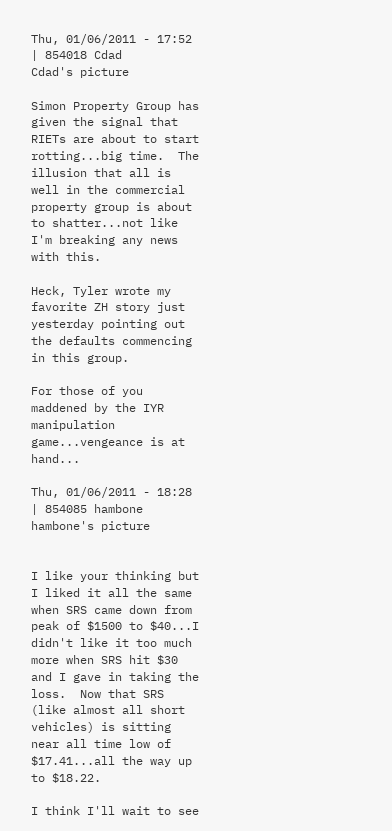Thu, 01/06/2011 - 17:52 | 854018 Cdad
Cdad's picture

Simon Property Group has given the signal that RIETs are about to start rotting...big time.  The illusion that all is well in the commercial property group is about to shatter...not like I'm breaking any news with this.

Heck, Tyler wrote my favorite ZH story just yesterday pointing out the defaults commencing in this group.

For those of you maddened by the IYR manipulation game...vengeance is at hand...

Thu, 01/06/2011 - 18:28 | 854085 hambone
hambone's picture


I like your thinking but I liked it all the same when SRS came down from peak of $1500 to $40...I didn't like it too much more when SRS hit $30 and I gave in taking the loss.  Now that SRS (like almost all short vehicles) is sitting near all time low of $17.41...all the way up to $18.22.

I think I'll wait to see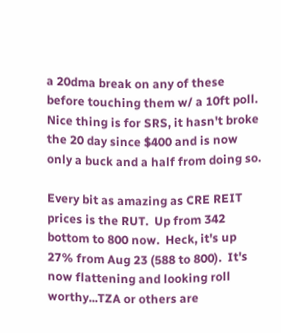a 20dma break on any of these before touching them w/ a 10ft poll.  Nice thing is for SRS, it hasn't broke the 20 day since $400 and is now only a buck and a half from doing so.

Every bit as amazing as CRE REIT prices is the RUT.  Up from 342 bottom to 800 now.  Heck, it's up 27% from Aug 23 (588 to 800).  It's now flattening and looking roll worthy...TZA or others are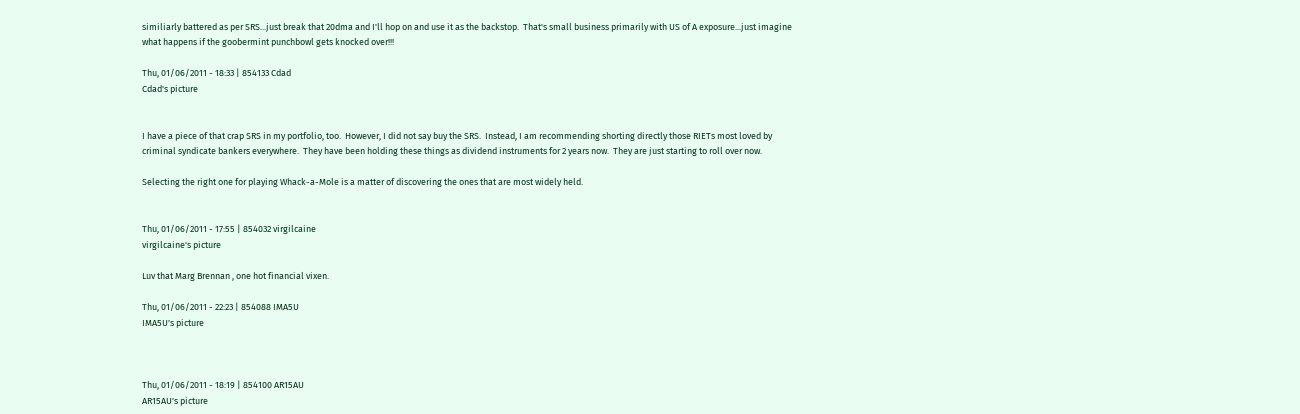similiarly battered as per SRS...just break that 20dma and I'll hop on and use it as the backstop.  That's small business primarily with US of A exposure...just imagine what happens if the goobermint punchbowl gets knocked over!!!

Thu, 01/06/2011 - 18:33 | 854133 Cdad
Cdad's picture


I have a piece of that crap SRS in my portfolio, too.  However, I did not say buy the SRS.  Instead, I am recommending shorting directly those RIETs most loved by criminal syndicate bankers everywhere.  They have been holding these things as dividend instruments for 2 years now.  They are just starting to roll over now.

Selecting the right one for playing Whack-a-Mole is a matter of discovering the ones that are most widely held.


Thu, 01/06/2011 - 17:55 | 854032 virgilcaine
virgilcaine's picture

Luv that Marg Brennan , one hot financial vixen.

Thu, 01/06/2011 - 22:23 | 854088 IMA5U
IMA5U's picture



Thu, 01/06/2011 - 18:19 | 854100 AR15AU
AR15AU's picture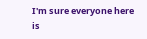I'm sure everyone here is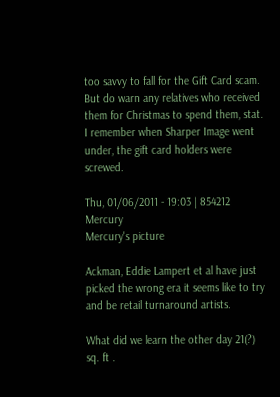too savvy to fall for the Gift Card scam. But do warn any relatives who received them for Christmas to spend them, stat. I remember when Sharper Image went under, the gift card holders were screwed.

Thu, 01/06/2011 - 19:03 | 854212 Mercury
Mercury's picture

Ackman, Eddie Lampert et al have just picked the wrong era it seems like to try and be retail turnaround artists.

What did we learn the other day 21(?) sq. ft .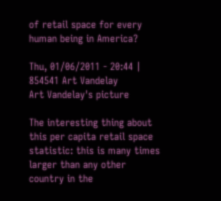of retail space for every human being in America?

Thu, 01/06/2011 - 20:44 | 854541 Art Vandelay
Art Vandelay's picture

The interesting thing about this per capita retail space statistic: this is many times larger than any other country in the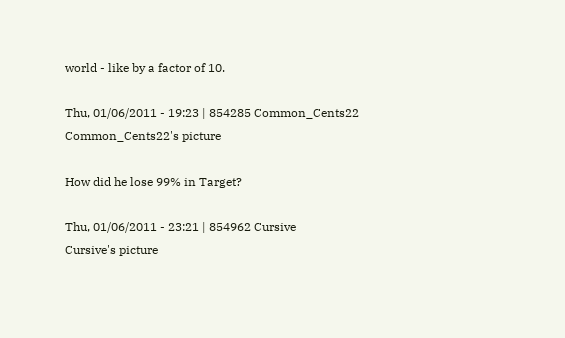world - like by a factor of 10.

Thu, 01/06/2011 - 19:23 | 854285 Common_Cents22
Common_Cents22's picture

How did he lose 99% in Target?

Thu, 01/06/2011 - 23:21 | 854962 Cursive
Cursive's picture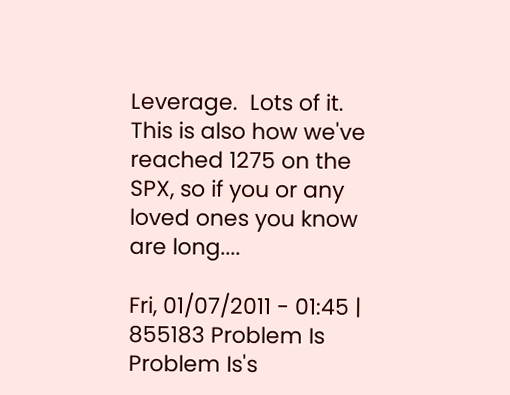Leverage.  Lots of it.  This is also how we've reached 1275 on the SPX, so if you or any loved ones you know are long....

Fri, 01/07/2011 - 01:45 | 855183 Problem Is
Problem Is's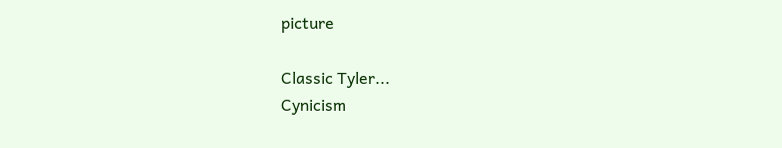picture

Classic Tyler...
Cynicism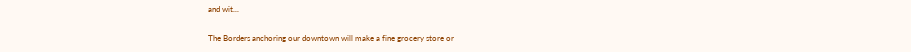and wit...

The Borders anchoring our downtown will make a fine grocery store or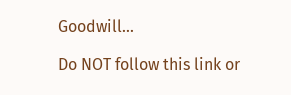Goodwill...

Do NOT follow this link or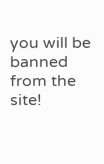you will be banned from the site!